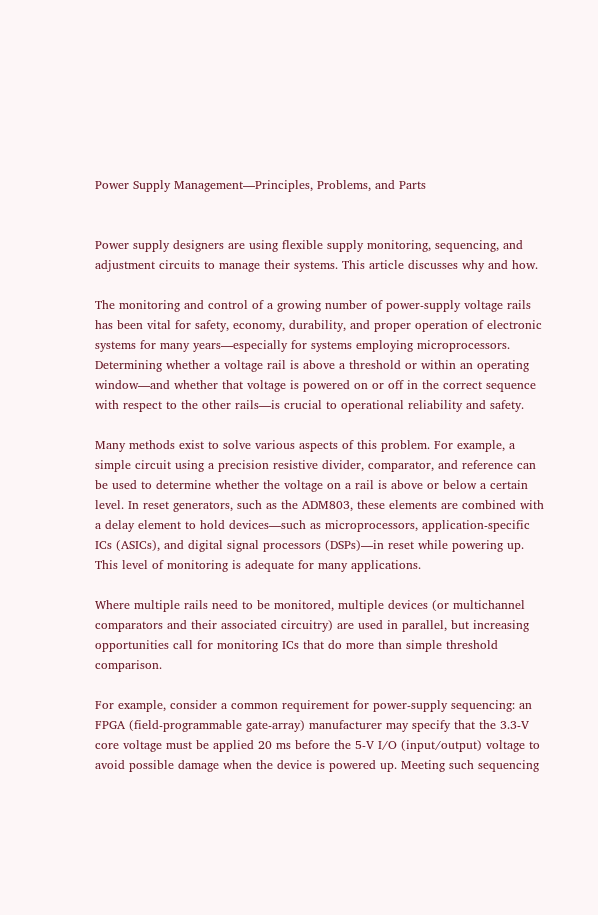Power Supply Management—Principles, Problems, and Parts


Power supply designers are using flexible supply monitoring, sequencing, and adjustment circuits to manage their systems. This article discusses why and how.

The monitoring and control of a growing number of power-supply voltage rails has been vital for safety, economy, durability, and proper operation of electronic systems for many years—especially for systems employing microprocessors. Determining whether a voltage rail is above a threshold or within an operating window—and whether that voltage is powered on or off in the correct sequence with respect to the other rails—is crucial to operational reliability and safety.

Many methods exist to solve various aspects of this problem. For example, a simple circuit using a precision resistive divider, comparator, and reference can be used to determine whether the voltage on a rail is above or below a certain level. In reset generators, such as the ADM803, these elements are combined with a delay element to hold devices—such as microprocessors, application-specific ICs (ASICs), and digital signal processors (DSPs)—in reset while powering up. This level of monitoring is adequate for many applications.

Where multiple rails need to be monitored, multiple devices (or multichannel comparators and their associated circuitry) are used in parallel, but increasing opportunities call for monitoring ICs that do more than simple threshold comparison.

For example, consider a common requirement for power-supply sequencing: an FPGA (field-programmable gate-array) manufacturer may specify that the 3.3-V core voltage must be applied 20 ms before the 5-V I/O (input/output) voltage to avoid possible damage when the device is powered up. Meeting such sequencing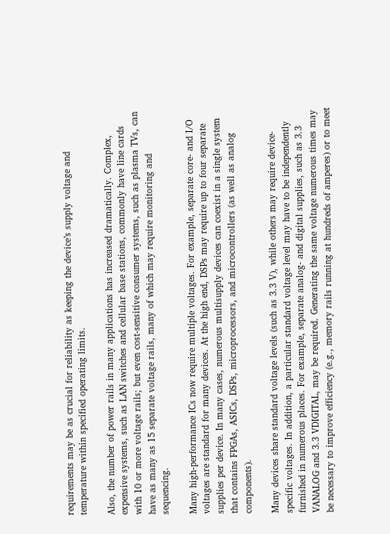requirements may be as crucial for reliability as keeping the device’s supply voltage and temperature within specified operating limits.

Also, the number of power rails in many applications has increased dramatically. Complex, expensive systems, such as LAN switches and cellular base stations, commonly have line cards with 10 or more voltage rails; but even cost-sensitive consumer systems, such as plasma TVs, can have as many as 15 separate voltage rails, many of which may require monitoring and sequencing.

Many high-performance ICs now require multiple voltages. For example, separate core- and I/O voltages are standard for many devices. At the high end, DSPs may require up to four separate supplies per device. In many cases, numerous multisupply devices can coexist in a single system that contains FPGAs, ASICs, DSPs, microprocessors, and microcontrollers (as well as analog components).

Many devices share standard voltage levels (such as 3.3 V), while others may require device-specific voltages. In addition, a particular standard voltage level may have to be independently furnished in numerous places. For example, separate analog- and digital supplies, such as 3.3 VANALOG and 3.3 VDIGITAL, may be required. Generating the same voltage numerous times may be necessary to improve efficiency (e.g., memory rails running at hundreds of amperes) or to meet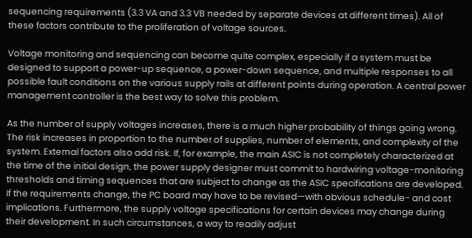sequencing requirements (3.3 VA and 3.3 VB needed by separate devices at different times). All of these factors contribute to the proliferation of voltage sources.

Voltage monitoring and sequencing can become quite complex, especially if a system must be designed to support a power-up sequence, a power-down sequence, and multiple responses to all possible fault conditions on the various supply rails at different points during operation. A central power management controller is the best way to solve this problem.

As the number of supply voltages increases, there is a much higher probability of things going wrong. The risk increases in proportion to the number of supplies, number of elements, and complexity of the system. External factors also add risk. If, for example, the main ASIC is not completely characterized at the time of the initial design, the power supply designer must commit to hardwiring voltage-monitoring thresholds and timing sequences that are subject to change as the ASIC specifications are developed. If the requirements change, the PC board may have to be revised—with obvious schedule- and cost implications. Furthermore, the supply voltage specifications for certain devices may change during their development. In such circumstances, a way to readily adjust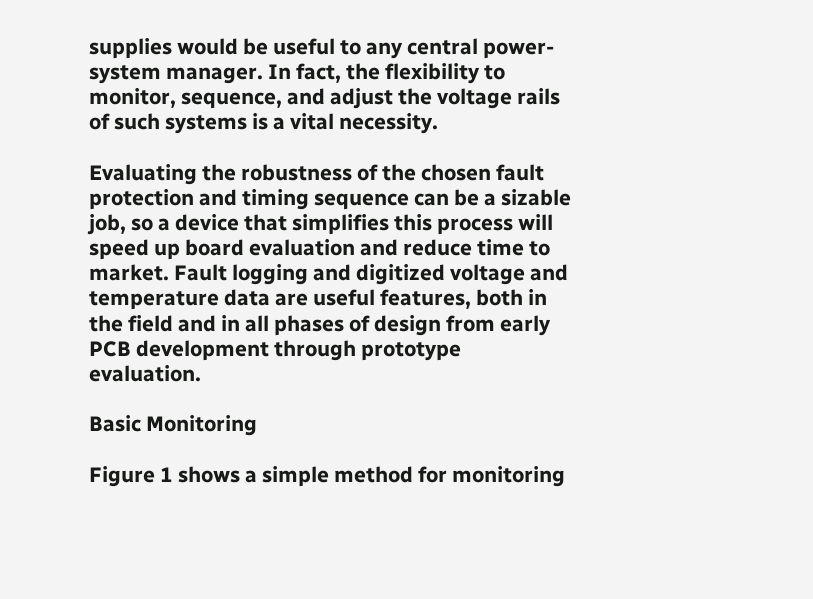supplies would be useful to any central power-system manager. In fact, the flexibility to monitor, sequence, and adjust the voltage rails of such systems is a vital necessity.

Evaluating the robustness of the chosen fault protection and timing sequence can be a sizable job, so a device that simplifies this process will speed up board evaluation and reduce time to market. Fault logging and digitized voltage and temperature data are useful features, both in the field and in all phases of design from early PCB development through prototype evaluation.

Basic Monitoring

Figure 1 shows a simple method for monitoring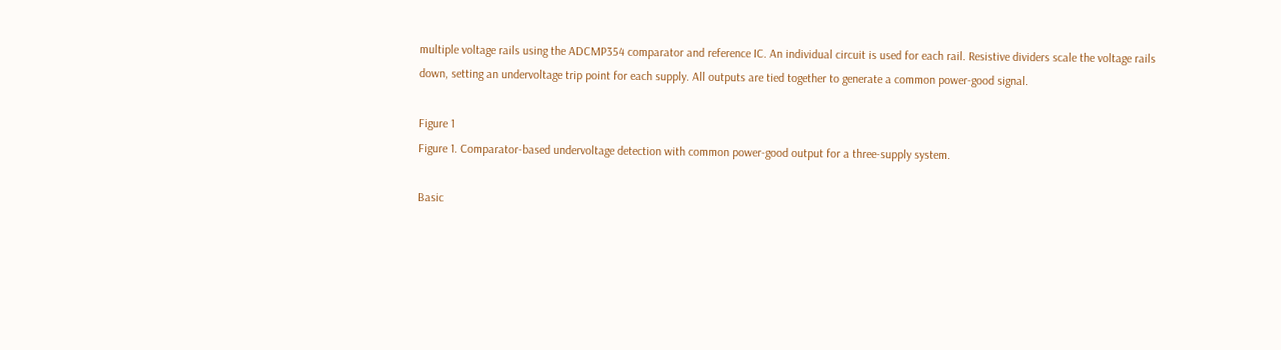multiple voltage rails using the ADCMP354 comparator and reference IC. An individual circuit is used for each rail. Resistive dividers scale the voltage rails down, setting an undervoltage trip point for each supply. All outputs are tied together to generate a common power-good signal.

Figure 1
Figure 1. Comparator-based undervoltage detection with common power-good output for a three-supply system.

Basic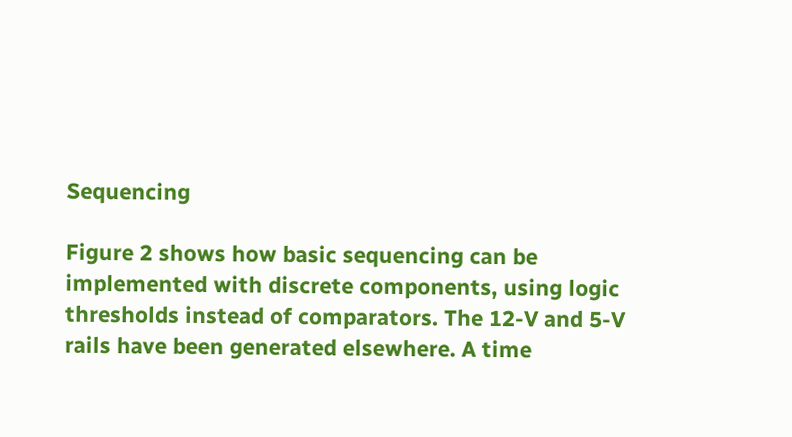Sequencing

Figure 2 shows how basic sequencing can be implemented with discrete components, using logic thresholds instead of comparators. The 12-V and 5-V rails have been generated elsewhere. A time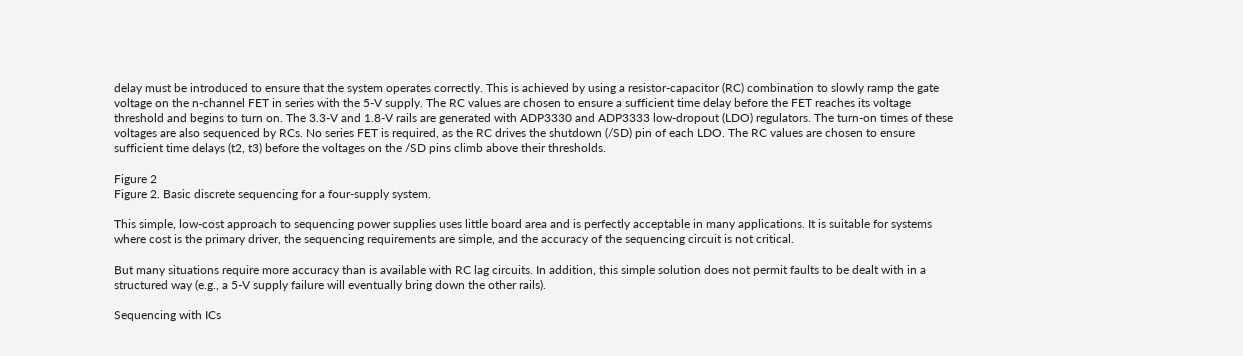delay must be introduced to ensure that the system operates correctly. This is achieved by using a resistor-capacitor (RC) combination to slowly ramp the gate voltage on the n-channel FET in series with the 5-V supply. The RC values are chosen to ensure a sufficient time delay before the FET reaches its voltage threshold and begins to turn on. The 3.3-V and 1.8-V rails are generated with ADP3330 and ADP3333 low-dropout (LDO) regulators. The turn-on times of these voltages are also sequenced by RCs. No series FET is required, as the RC drives the shutdown (/SD) pin of each LDO. The RC values are chosen to ensure sufficient time delays (t2, t3) before the voltages on the /SD pins climb above their thresholds.

Figure 2
Figure 2. Basic discrete sequencing for a four-supply system.

This simple, low-cost approach to sequencing power supplies uses little board area and is perfectly acceptable in many applications. It is suitable for systems where cost is the primary driver, the sequencing requirements are simple, and the accuracy of the sequencing circuit is not critical.

But many situations require more accuracy than is available with RC lag circuits. In addition, this simple solution does not permit faults to be dealt with in a structured way (e.g., a 5-V supply failure will eventually bring down the other rails).

Sequencing with ICs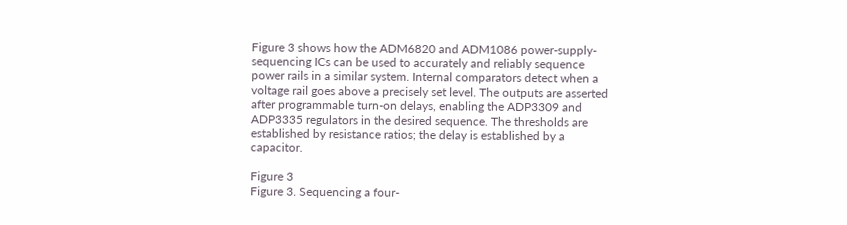Figure 3 shows how the ADM6820 and ADM1086 power-supply-sequencing ICs can be used to accurately and reliably sequence power rails in a similar system. Internal comparators detect when a voltage rail goes above a precisely set level. The outputs are asserted after programmable turn-on delays, enabling the ADP3309 and ADP3335 regulators in the desired sequence. The thresholds are established by resistance ratios; the delay is established by a capacitor.

Figure 3
Figure 3. Sequencing a four-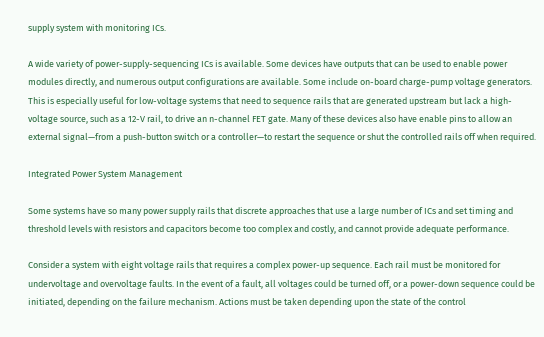supply system with monitoring ICs.

A wide variety of power-supply-sequencing ICs is available. Some devices have outputs that can be used to enable power modules directly, and numerous output configurations are available. Some include on-board charge-pump voltage generators. This is especially useful for low-voltage systems that need to sequence rails that are generated upstream but lack a high-voltage source, such as a 12-V rail, to drive an n-channel FET gate. Many of these devices also have enable pins to allow an external signal—from a push-button switch or a controller—to restart the sequence or shut the controlled rails off when required.

Integrated Power System Management

Some systems have so many power supply rails that discrete approaches that use a large number of ICs and set timing and threshold levels with resistors and capacitors become too complex and costly, and cannot provide adequate performance.

Consider a system with eight voltage rails that requires a complex power-up sequence. Each rail must be monitored for undervoltage and overvoltage faults. In the event of a fault, all voltages could be turned off, or a power-down sequence could be initiated, depending on the failure mechanism. Actions must be taken depending upon the state of the control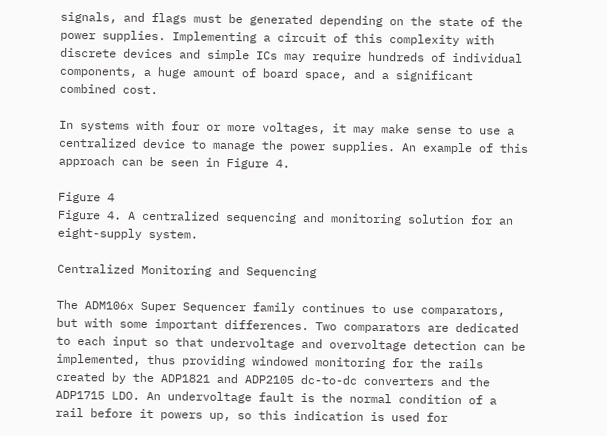signals, and flags must be generated depending on the state of the power supplies. Implementing a circuit of this complexity with discrete devices and simple ICs may require hundreds of individual components, a huge amount of board space, and a significant combined cost.

In systems with four or more voltages, it may make sense to use a centralized device to manage the power supplies. An example of this approach can be seen in Figure 4.

Figure 4
Figure 4. A centralized sequencing and monitoring solution for an eight-supply system.

Centralized Monitoring and Sequencing

The ADM106x Super Sequencer family continues to use comparators, but with some important differences. Two comparators are dedicated to each input so that undervoltage and overvoltage detection can be implemented, thus providing windowed monitoring for the rails created by the ADP1821 and ADP2105 dc-to-dc converters and the ADP1715 LDO. An undervoltage fault is the normal condition of a rail before it powers up, so this indication is used for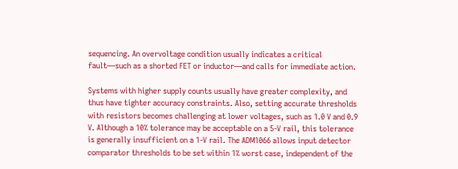sequencing. An overvoltage condition usually indicates a critical fault—such as a shorted FET or inductor—and calls for immediate action.

Systems with higher supply counts usually have greater complexity, and thus have tighter accuracy constraints. Also, setting accurate thresholds with resistors becomes challenging at lower voltages, such as 1.0 V and 0.9 V. Although a 10% tolerance may be acceptable on a 5-V rail, this tolerance is generally insufficient on a 1-V rail. The ADM1066 allows input detector comparator thresholds to be set within 1% worst case, independent of the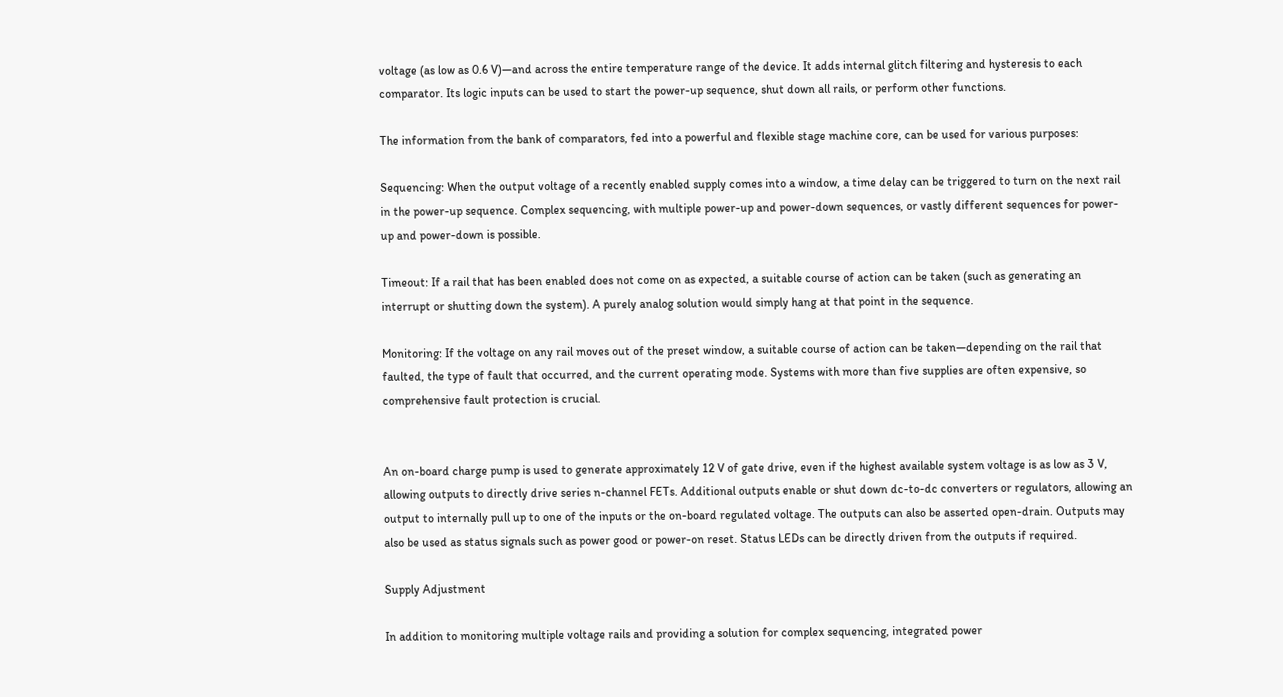voltage (as low as 0.6 V)—and across the entire temperature range of the device. It adds internal glitch filtering and hysteresis to each comparator. Its logic inputs can be used to start the power-up sequence, shut down all rails, or perform other functions.

The information from the bank of comparators, fed into a powerful and flexible stage machine core, can be used for various purposes:

Sequencing: When the output voltage of a recently enabled supply comes into a window, a time delay can be triggered to turn on the next rail in the power-up sequence. Complex sequencing, with multiple power-up and power-down sequences, or vastly different sequences for power-up and power-down is possible.

Timeout: If a rail that has been enabled does not come on as expected, a suitable course of action can be taken (such as generating an interrupt or shutting down the system). A purely analog solution would simply hang at that point in the sequence.

Monitoring: If the voltage on any rail moves out of the preset window, a suitable course of action can be taken—depending on the rail that faulted, the type of fault that occurred, and the current operating mode. Systems with more than five supplies are often expensive, so comprehensive fault protection is crucial.


An on-board charge pump is used to generate approximately 12 V of gate drive, even if the highest available system voltage is as low as 3 V, allowing outputs to directly drive series n-channel FETs. Additional outputs enable or shut down dc-to-dc converters or regulators, allowing an output to internally pull up to one of the inputs or the on-board regulated voltage. The outputs can also be asserted open-drain. Outputs may also be used as status signals such as power good or power-on reset. Status LEDs can be directly driven from the outputs if required.

Supply Adjustment

In addition to monitoring multiple voltage rails and providing a solution for complex sequencing, integrated power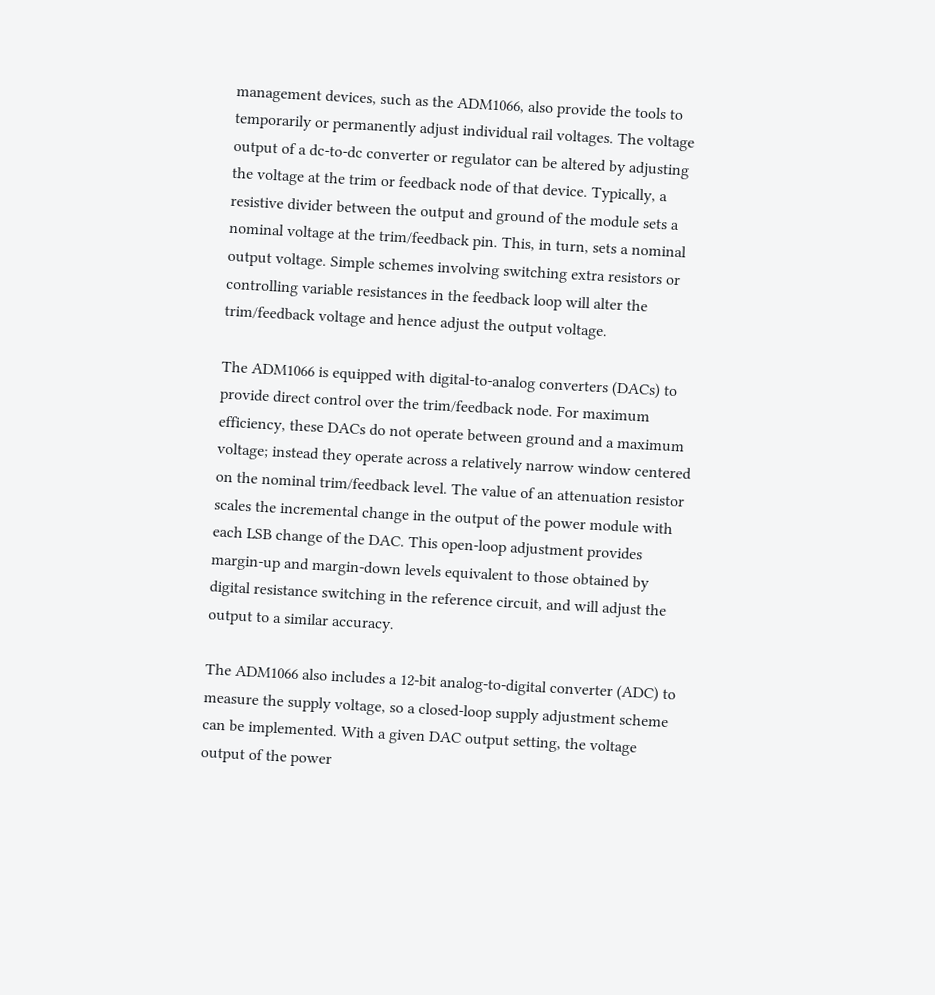management devices, such as the ADM1066, also provide the tools to temporarily or permanently adjust individual rail voltages. The voltage output of a dc-to-dc converter or regulator can be altered by adjusting the voltage at the trim or feedback node of that device. Typically, a resistive divider between the output and ground of the module sets a nominal voltage at the trim/feedback pin. This, in turn, sets a nominal output voltage. Simple schemes involving switching extra resistors or controlling variable resistances in the feedback loop will alter the trim/feedback voltage and hence adjust the output voltage.

The ADM1066 is equipped with digital-to-analog converters (DACs) to provide direct control over the trim/feedback node. For maximum efficiency, these DACs do not operate between ground and a maximum voltage; instead they operate across a relatively narrow window centered on the nominal trim/feedback level. The value of an attenuation resistor scales the incremental change in the output of the power module with each LSB change of the DAC. This open-loop adjustment provides margin-up and margin-down levels equivalent to those obtained by digital resistance switching in the reference circuit, and will adjust the output to a similar accuracy.

The ADM1066 also includes a 12-bit analog-to-digital converter (ADC) to measure the supply voltage, so a closed-loop supply adjustment scheme can be implemented. With a given DAC output setting, the voltage output of the power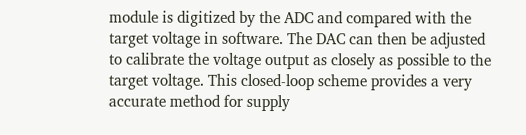module is digitized by the ADC and compared with the target voltage in software. The DAC can then be adjusted to calibrate the voltage output as closely as possible to the target voltage. This closed-loop scheme provides a very accurate method for supply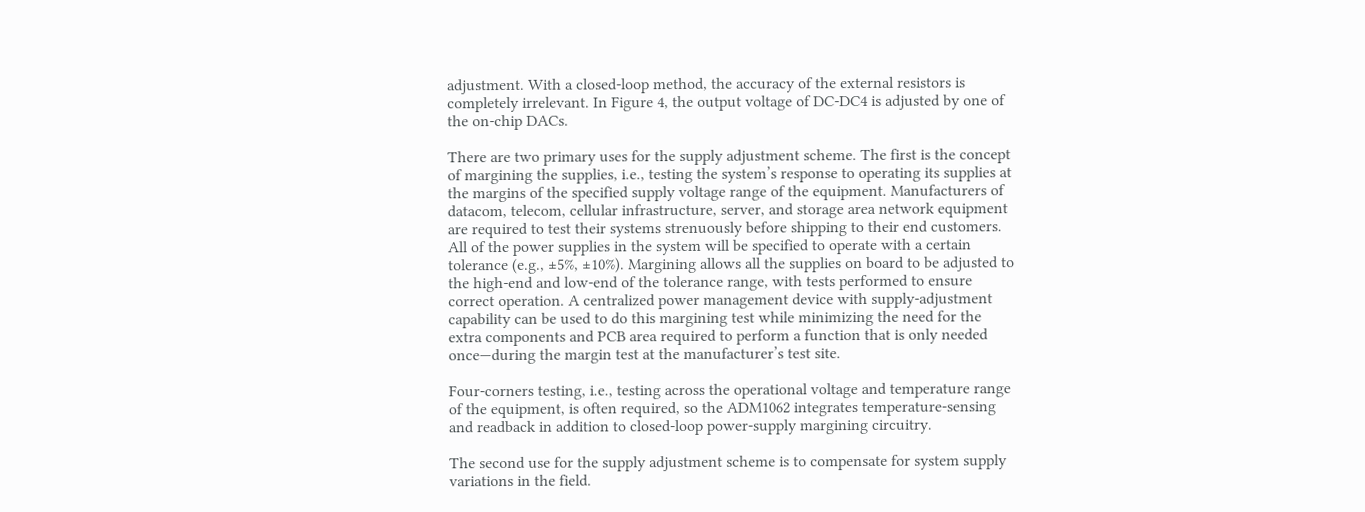adjustment. With a closed-loop method, the accuracy of the external resistors is completely irrelevant. In Figure 4, the output voltage of DC-DC4 is adjusted by one of the on-chip DACs.

There are two primary uses for the supply adjustment scheme. The first is the concept of margining the supplies, i.e., testing the system’s response to operating its supplies at the margins of the specified supply voltage range of the equipment. Manufacturers of datacom, telecom, cellular infrastructure, server, and storage area network equipment are required to test their systems strenuously before shipping to their end customers. All of the power supplies in the system will be specified to operate with a certain tolerance (e.g., ±5%, ±10%). Margining allows all the supplies on board to be adjusted to the high-end and low-end of the tolerance range, with tests performed to ensure correct operation. A centralized power management device with supply-adjustment capability can be used to do this margining test while minimizing the need for the extra components and PCB area required to perform a function that is only needed once—during the margin test at the manufacturer’s test site.

Four-corners testing, i.e., testing across the operational voltage and temperature range of the equipment, is often required, so the ADM1062 integrates temperature-sensing and readback in addition to closed-loop power-supply margining circuitry.

The second use for the supply adjustment scheme is to compensate for system supply variations in the field.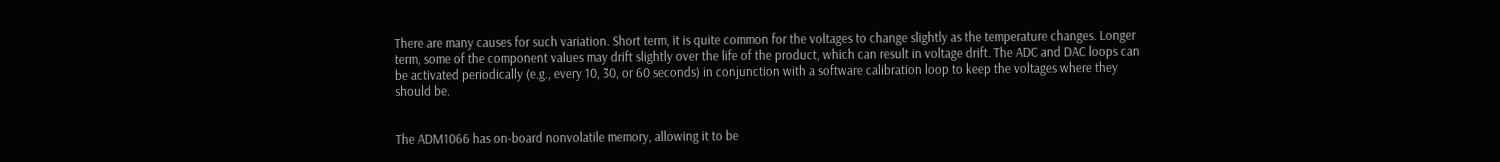There are many causes for such variation. Short term, it is quite common for the voltages to change slightly as the temperature changes. Longer term, some of the component values may drift slightly over the life of the product, which can result in voltage drift. The ADC and DAC loops can be activated periodically (e.g., every 10, 30, or 60 seconds) in conjunction with a software calibration loop to keep the voltages where they should be.


The ADM1066 has on-board nonvolatile memory, allowing it to be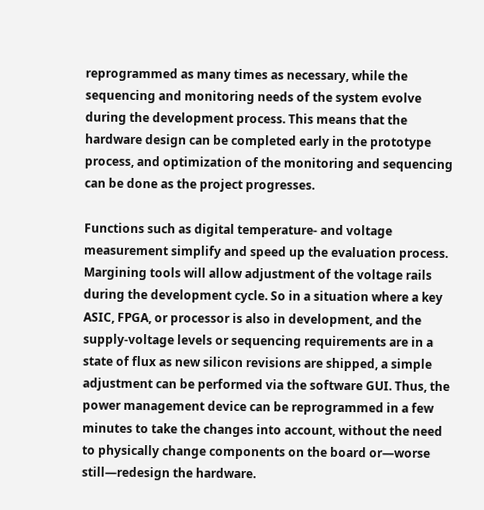reprogrammed as many times as necessary, while the sequencing and monitoring needs of the system evolve during the development process. This means that the hardware design can be completed early in the prototype process, and optimization of the monitoring and sequencing can be done as the project progresses.

Functions such as digital temperature- and voltage measurement simplify and speed up the evaluation process. Margining tools will allow adjustment of the voltage rails during the development cycle. So in a situation where a key ASIC, FPGA, or processor is also in development, and the supply-voltage levels or sequencing requirements are in a state of flux as new silicon revisions are shipped, a simple adjustment can be performed via the software GUI. Thus, the power management device can be reprogrammed in a few minutes to take the changes into account, without the need to physically change components on the board or—worse still—redesign the hardware.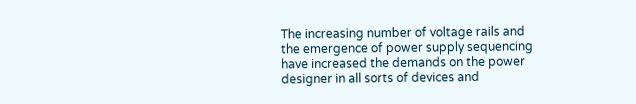The increasing number of voltage rails and the emergence of power supply sequencing have increased the demands on the power designer in all sorts of devices and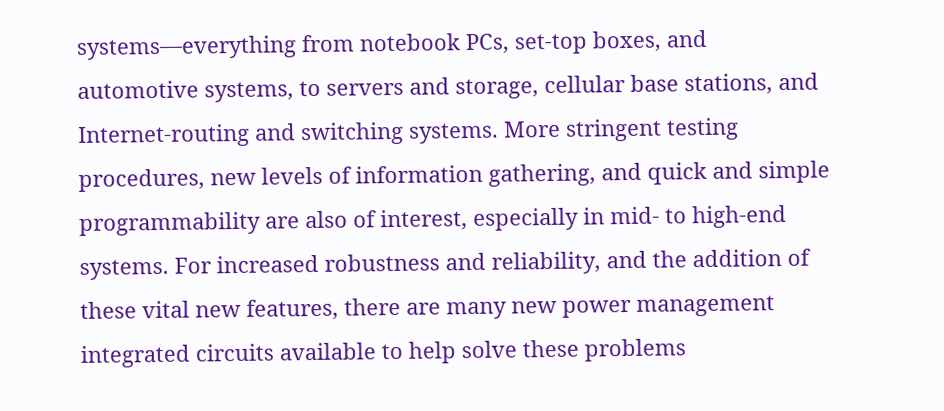systems—everything from notebook PCs, set-top boxes, and automotive systems, to servers and storage, cellular base stations, and Internet-routing and switching systems. More stringent testing procedures, new levels of information gathering, and quick and simple programmability are also of interest, especially in mid- to high-end systems. For increased robustness and reliability, and the addition of these vital new features, there are many new power management integrated circuits available to help solve these problems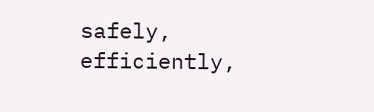safely, efficiently,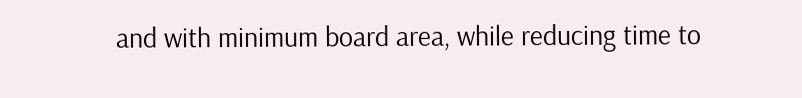and with minimum board area, while reducing time to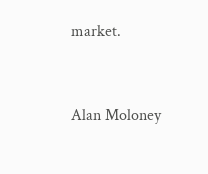market.



Alan Moloney